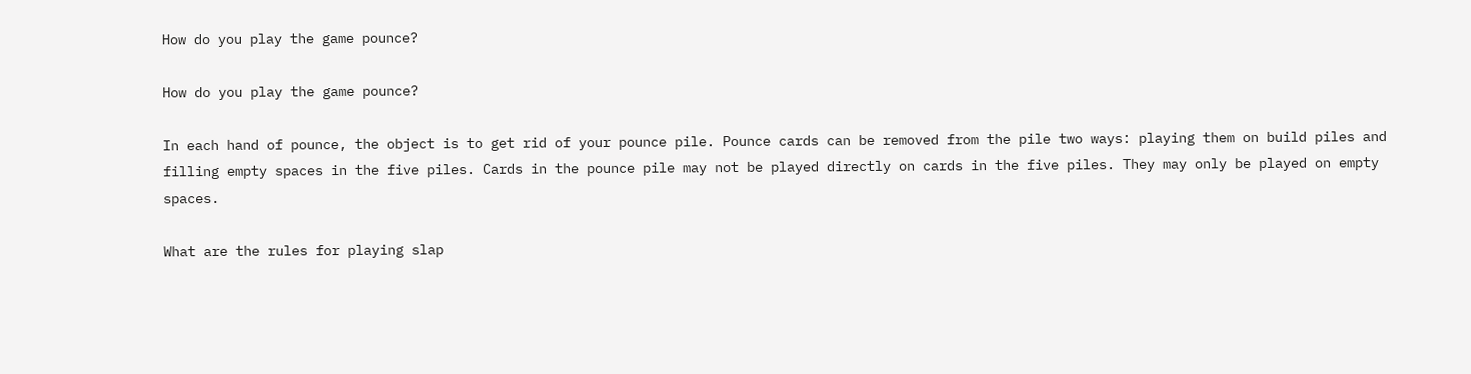How do you play the game pounce?

How do you play the game pounce?

In each hand of pounce, the object is to get rid of your pounce pile. Pounce cards can be removed from the pile two ways: playing them on build piles and filling empty spaces in the five piles. Cards in the pounce pile may not be played directly on cards in the five piles. They may only be played on empty spaces.

What are the rules for playing slap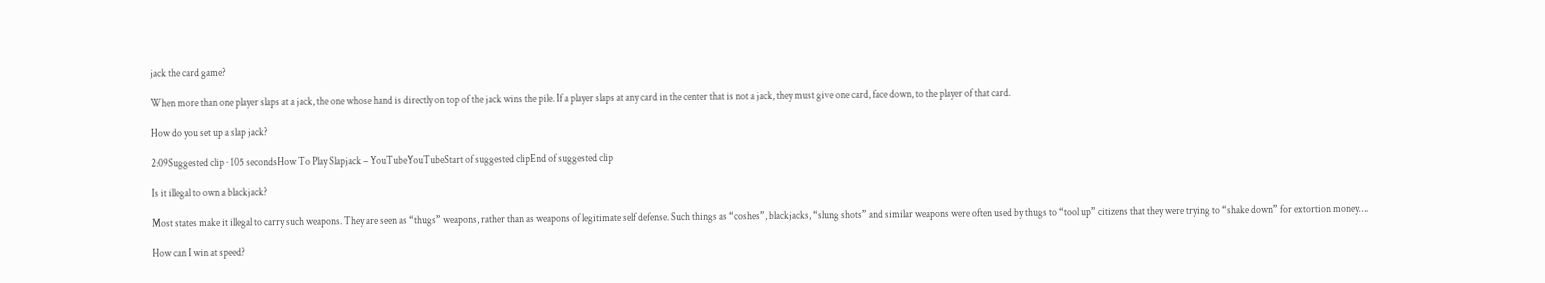jack the card game?

When more than one player slaps at a jack, the one whose hand is directly on top of the jack wins the pile. If a player slaps at any card in the center that is not a jack, they must give one card, face down, to the player of that card.

How do you set up a slap jack?

2:09Suggested clip · 105 secondsHow To Play Slapjack – YouTubeYouTubeStart of suggested clipEnd of suggested clip

Is it illegal to own a blackjack?

Most states make it illegal to carry such weapons. They are seen as “thugs” weapons, rather than as weapons of legitimate self defense. Such things as “coshes”, blackjacks, “slung shots” and similar weapons were often used by thugs to “tool up” citizens that they were trying to “shake down” for extortion money….

How can I win at speed?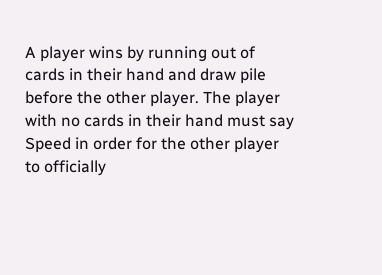A player wins by running out of cards in their hand and draw pile before the other player. The player with no cards in their hand must say Speed in order for the other player to officially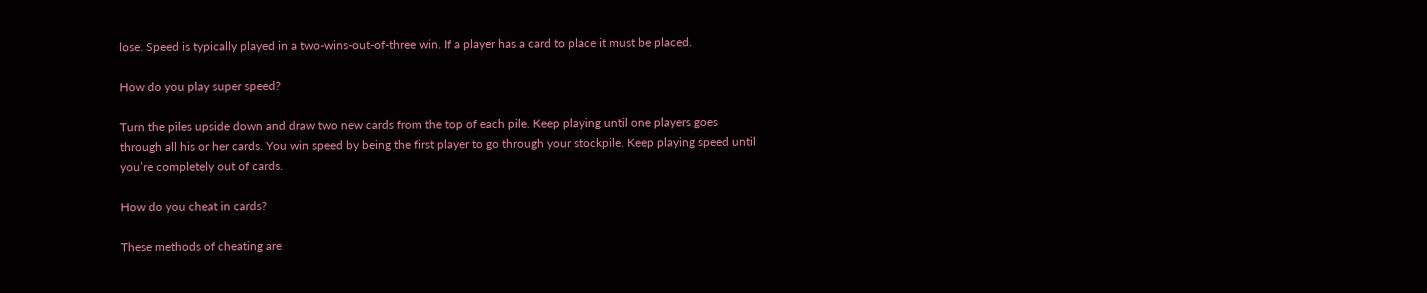lose. Speed is typically played in a two-wins-out-of-three win. If a player has a card to place it must be placed.

How do you play super speed?

Turn the piles upside down and draw two new cards from the top of each pile. Keep playing until one players goes through all his or her cards. You win speed by being the first player to go through your stockpile. Keep playing speed until you’re completely out of cards.

How do you cheat in cards?

These methods of cheating are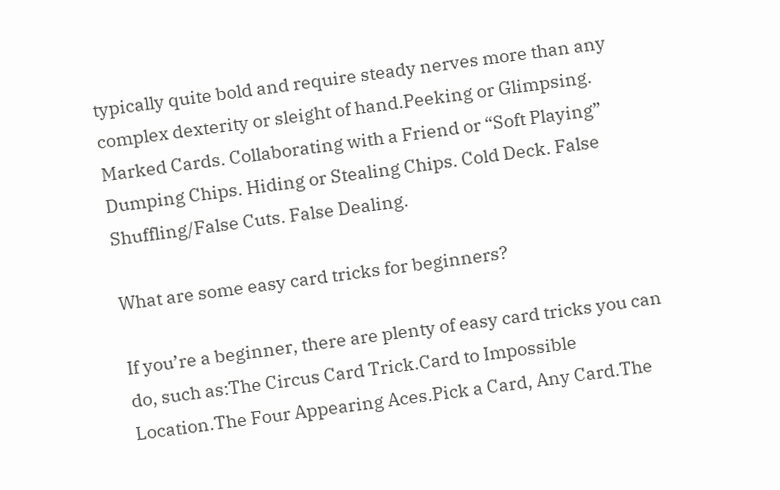typically quite bold and require steady nerves more than any complex dexterity or sleight of hand.Peeking or Glimpsing. Marked Cards. Collaborating with a Friend or “Soft Playing” Dumping Chips. Hiding or Stealing Chips. Cold Deck. False Shuffling/False Cuts. False Dealing.

What are some easy card tricks for beginners?

If you’re a beginner, there are plenty of easy card tricks you can do, such as:The Circus Card Trick.Card to Impossible Location.The Four Appearing Aces.Pick a Card, Any Card.The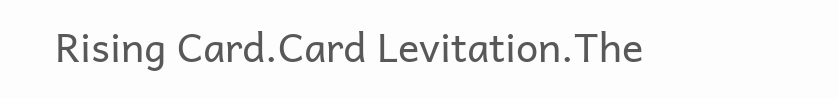Rising Card.Card Levitation.The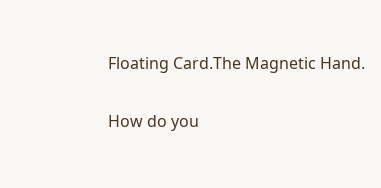Floating Card.The Magnetic Hand.

How do you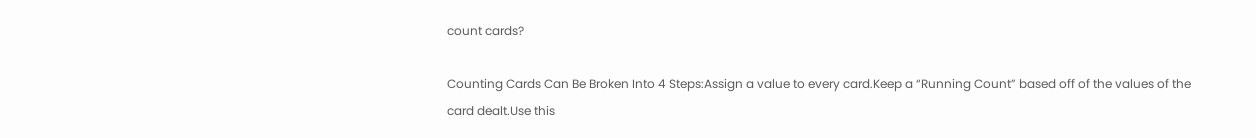count cards?

Counting Cards Can Be Broken Into 4 Steps:Assign a value to every card.Keep a “Running Count” based off of the values of the card dealt.Use this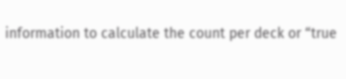information to calculate the count per deck or “true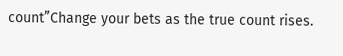count”Change your bets as the true count rises.